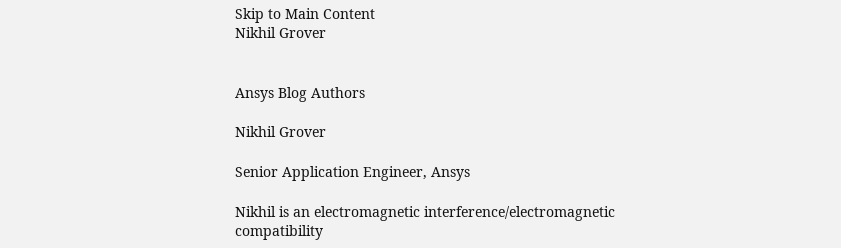Skip to Main Content
Nikhil Grover


Ansys Blog Authors

Nikhil Grover

Senior Application Engineer, Ansys

Nikhil is an electromagnetic interference/electromagnetic compatibility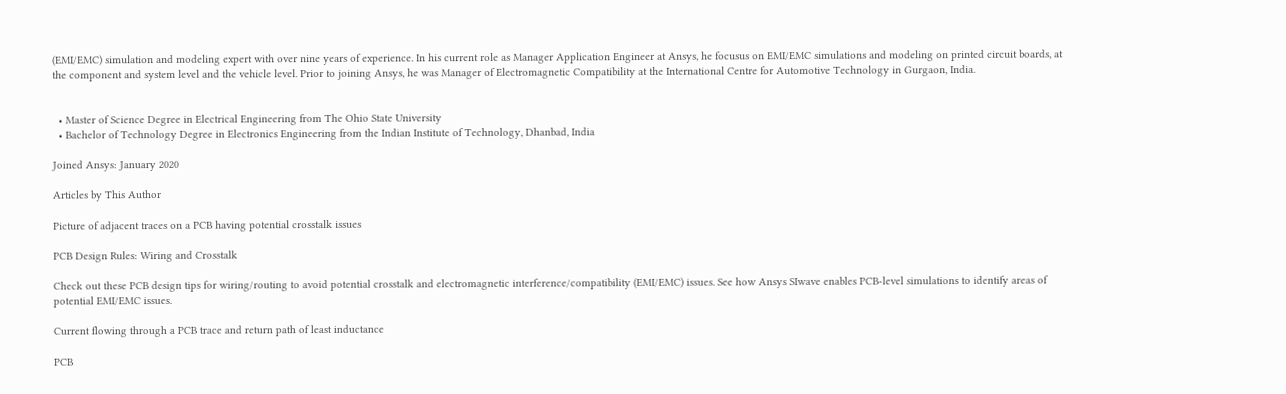(EMI/EMC) simulation and modeling expert with over nine years of experience. In his current role as Manager Application Engineer at Ansys, he focusus on EMI/EMC simulations and modeling on printed circuit boards, at the component and system level and the vehicle level. Prior to joining Ansys, he was Manager of Electromagnetic Compatibility at the International Centre for Automotive Technology in Gurgaon, India.


  • Master of Science Degree in Electrical Engineering from The Ohio State University
  • Bachelor of Technology Degree in Electronics Engineering from the Indian Institute of Technology, Dhanbad, India

Joined Ansys: January 2020

Articles by This Author

Picture of adjacent traces on a PCB having potential crosstalk issues

PCB Design Rules: Wiring and Crosstalk

Check out these PCB design tips for wiring/routing to avoid potential crosstalk and electromagnetic interference/compatibility (EMI/EMC) issues. See how Ansys SIwave enables PCB-level simulations to identify areas of potential EMI/EMC issues.

Current flowing through a PCB trace and return path of least inductance

PCB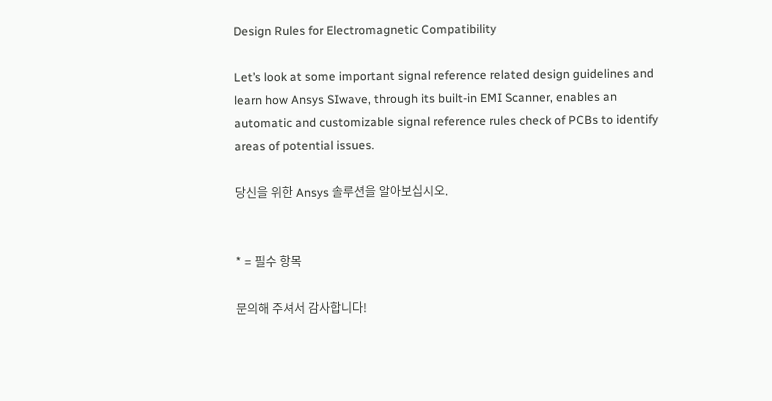Design Rules for Electromagnetic Compatibility

Let’s look at some important signal reference related design guidelines and learn how Ansys SIwave, through its built-in EMI Scanner, enables an automatic and customizable signal reference rules check of PCBs to identify areas of potential issues.

당신을 위한 Ansys 솔루션을 알아보십시오.


* = 필수 항목

문의해 주셔서 감사합니다!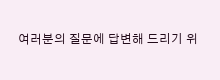여러분의 질문에 답변해 드리기 위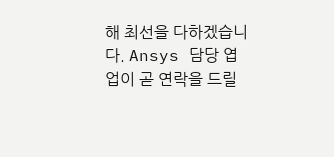해 최선을 다하겠습니다. Ansys 담당 엽업이 곧 연락을 드릴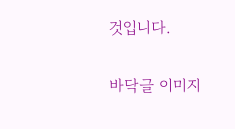것입니다.

바닥글 이미지